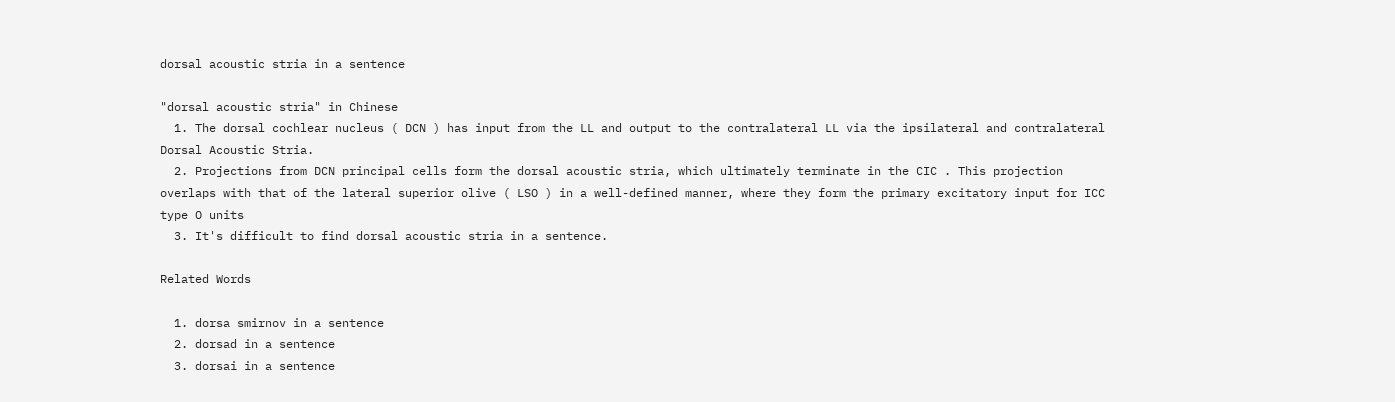dorsal acoustic stria in a sentence

"dorsal acoustic stria" in Chinese
  1. The dorsal cochlear nucleus ( DCN ) has input from the LL and output to the contralateral LL via the ipsilateral and contralateral Dorsal Acoustic Stria.
  2. Projections from DCN principal cells form the dorsal acoustic stria, which ultimately terminate in the CIC . This projection overlaps with that of the lateral superior olive ( LSO ) in a well-defined manner, where they form the primary excitatory input for ICC type O units
  3. It's difficult to find dorsal acoustic stria in a sentence.

Related Words

  1. dorsa smirnov in a sentence
  2. dorsad in a sentence
  3. dorsai in a sentence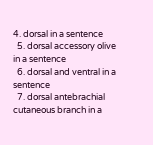4. dorsal in a sentence
  5. dorsal accessory olive in a sentence
  6. dorsal and ventral in a sentence
  7. dorsal antebrachial cutaneous branch in a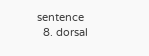sentence
  8. dorsal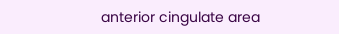anterior cingulate area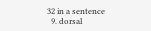32 in a sentence
  9. dorsal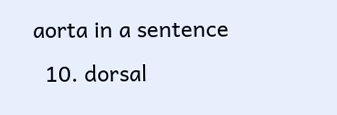aorta in a sentence
  10. dorsal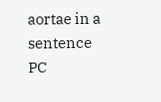aortae in a sentence
PC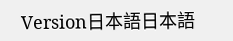Version日本語日本語